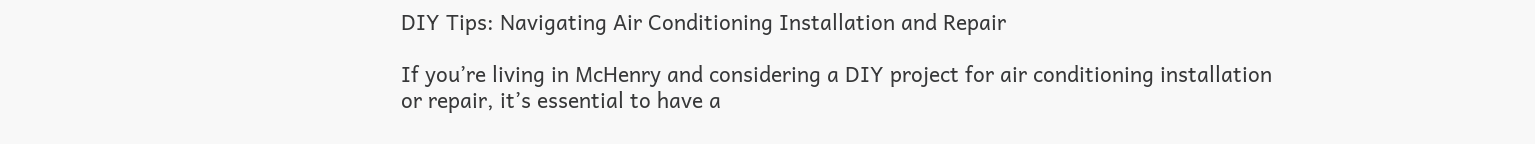DIY Tips: Navigating Air Conditioning Installation and Repair

If you’re living in McHenry and considering a DIY project for air conditioning installation or repair, it’s essential to have a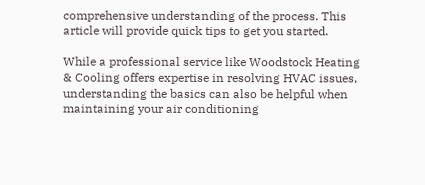comprehensive understanding of the process. This article will provide quick tips to get you started.

While a professional service like Woodstock Heating & Cooling offers expertise in resolving HVAC issues, understanding the basics can also be helpful when maintaining your air conditioning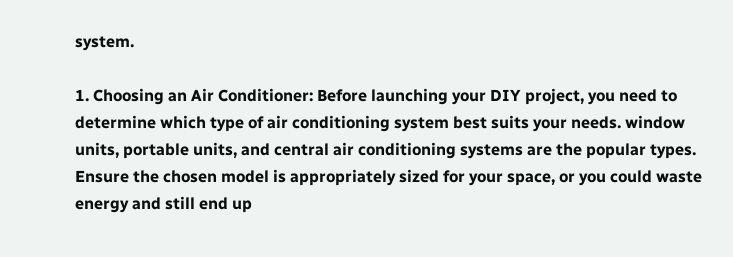system.

1. Choosing an Air Conditioner: Before launching your DIY project, you need to determine which type of air conditioning system best suits your needs. window units, portable units, and central air conditioning systems are the popular types. Ensure the chosen model is appropriately sized for your space, or you could waste energy and still end up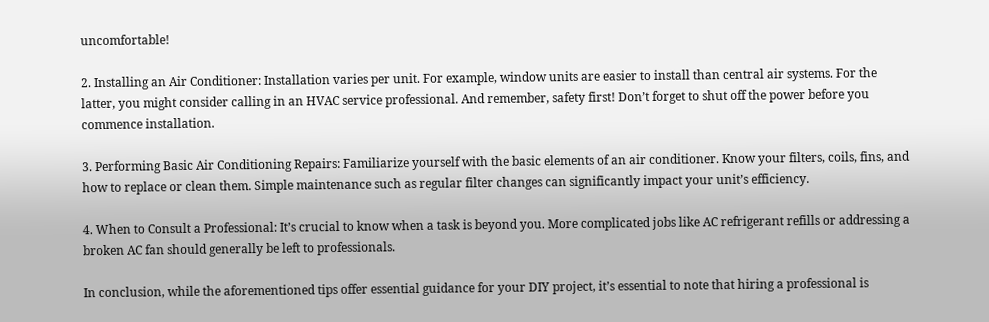uncomfortable!

2. Installing an Air Conditioner: Installation varies per unit. For example, window units are easier to install than central air systems. For the latter, you might consider calling in an HVAC service professional. And remember, safety first! Don’t forget to shut off the power before you commence installation.

3. Performing Basic Air Conditioning Repairs: Familiarize yourself with the basic elements of an air conditioner. Know your filters, coils, fins, and how to replace or clean them. Simple maintenance such as regular filter changes can significantly impact your unit’s efficiency.

4. When to Consult a Professional: It’s crucial to know when a task is beyond you. More complicated jobs like AC refrigerant refills or addressing a broken AC fan should generally be left to professionals.

In conclusion, while the aforementioned tips offer essential guidance for your DIY project, it’s essential to note that hiring a professional is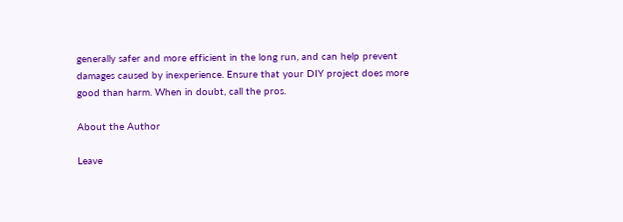generally safer and more efficient in the long run, and can help prevent damages caused by inexperience. Ensure that your DIY project does more good than harm. When in doubt, call the pros.

About the Author

Leave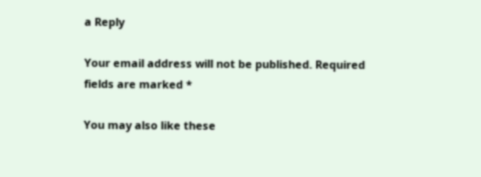a Reply

Your email address will not be published. Required fields are marked *

You may also like these